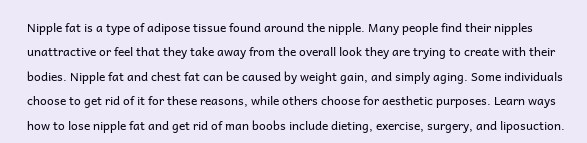Nipple fat is a type of adipose tissue found around the nipple. Many people find their nipples unattractive or feel that they take away from the overall look they are trying to create with their bodies. Nipple fat and chest fat can be caused by weight gain, and simply aging. Some individuals choose to get rid of it for these reasons, while others choose for aesthetic purposes. Learn ways how to lose nipple fat and get rid of man boobs include dieting, exercise, surgery, and liposuction.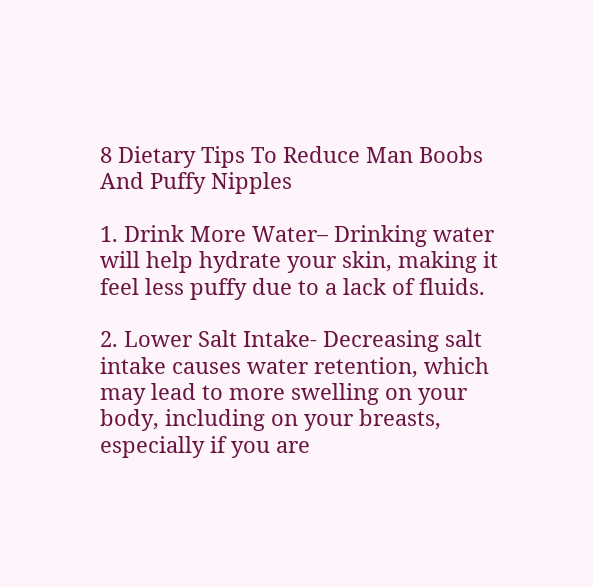8 Dietary Tips To Reduce Man Boobs And Puffy Nipples

1. Drink More Water– Drinking water will help hydrate your skin, making it feel less puffy due to a lack of fluids.

2. Lower Salt Intake- Decreasing salt intake causes water retention, which may lead to more swelling on your body, including on your breasts, especially if you are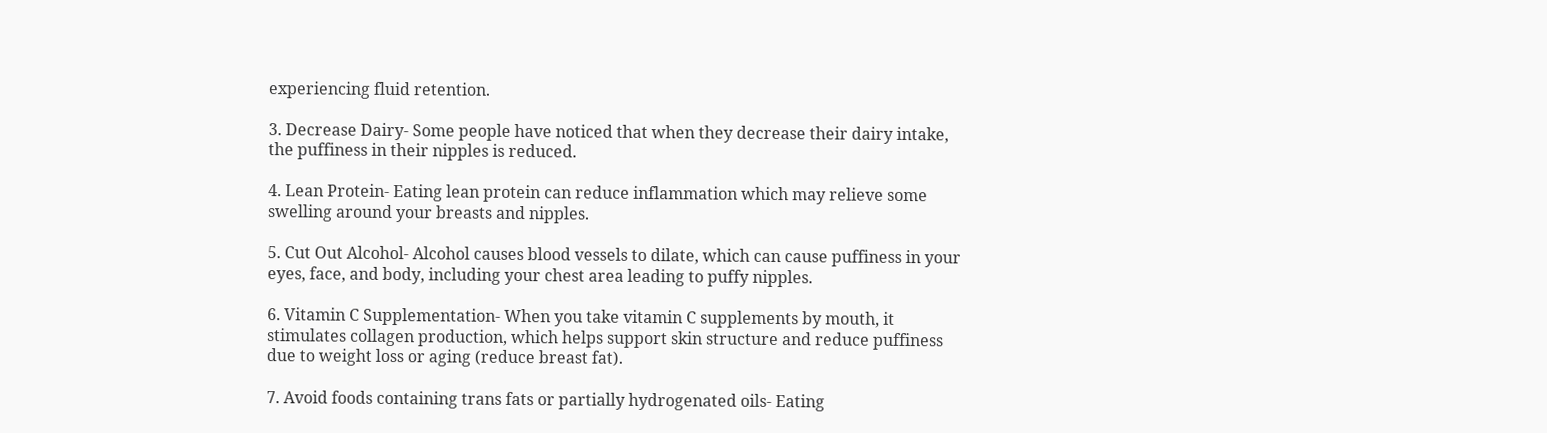experiencing fluid retention.

3. Decrease Dairy- Some people have noticed that when they decrease their dairy intake, the puffiness in their nipples is reduced.

4. Lean Protein- Eating lean protein can reduce inflammation which may relieve some swelling around your breasts and nipples.

5. Cut Out Alcohol- Alcohol causes blood vessels to dilate, which can cause puffiness in your eyes, face, and body, including your chest area leading to puffy nipples.

6. Vitamin C Supplementation- When you take vitamin C supplements by mouth, it stimulates collagen production, which helps support skin structure and reduce puffiness due to weight loss or aging (reduce breast fat).

7. Avoid foods containing trans fats or partially hydrogenated oils- Eating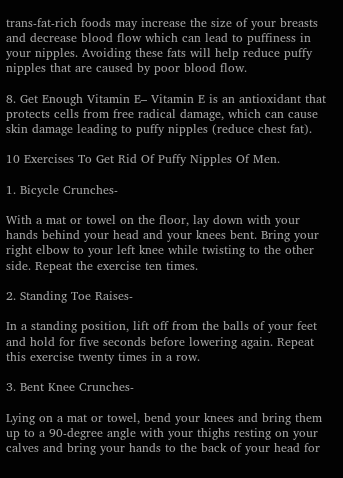trans-fat-rich foods may increase the size of your breasts and decrease blood flow which can lead to puffiness in your nipples. Avoiding these fats will help reduce puffy nipples that are caused by poor blood flow.

8. Get Enough Vitamin E– Vitamin E is an antioxidant that protects cells from free radical damage, which can cause skin damage leading to puffy nipples (reduce chest fat).

10 Exercises To Get Rid Of Puffy Nipples Of Men.

1. Bicycle Crunches-

With a mat or towel on the floor, lay down with your hands behind your head and your knees bent. Bring your right elbow to your left knee while twisting to the other side. Repeat the exercise ten times.

2. Standing Toe Raises-

In a standing position, lift off from the balls of your feet and hold for five seconds before lowering again. Repeat this exercise twenty times in a row.

3. Bent Knee Crunches-

Lying on a mat or towel, bend your knees and bring them up to a 90-degree angle with your thighs resting on your calves and bring your hands to the back of your head for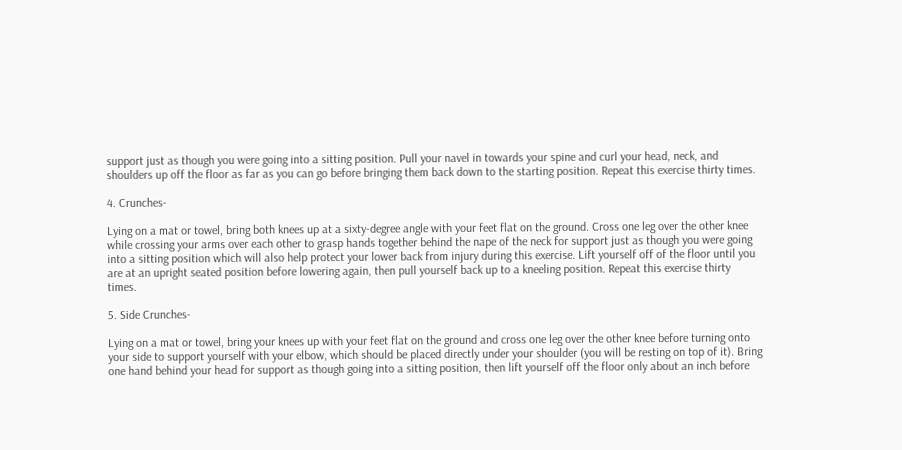support just as though you were going into a sitting position. Pull your navel in towards your spine and curl your head, neck, and shoulders up off the floor as far as you can go before bringing them back down to the starting position. Repeat this exercise thirty times.

4. Crunches-

Lying on a mat or towel, bring both knees up at a sixty-degree angle with your feet flat on the ground. Cross one leg over the other knee while crossing your arms over each other to grasp hands together behind the nape of the neck for support just as though you were going into a sitting position which will also help protect your lower back from injury during this exercise. Lift yourself off of the floor until you are at an upright seated position before lowering again, then pull yourself back up to a kneeling position. Repeat this exercise thirty times.

5. Side Crunches-

Lying on a mat or towel, bring your knees up with your feet flat on the ground and cross one leg over the other knee before turning onto your side to support yourself with your elbow, which should be placed directly under your shoulder (you will be resting on top of it). Bring one hand behind your head for support as though going into a sitting position, then lift yourself off the floor only about an inch before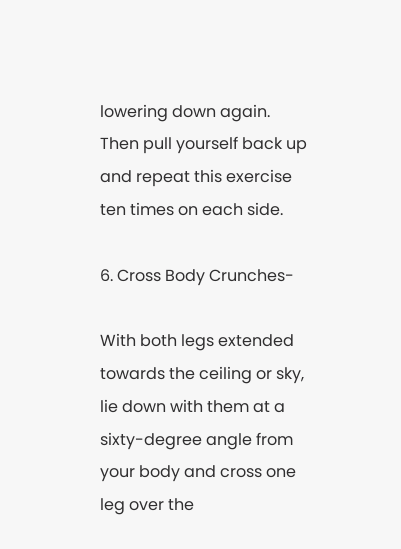lowering down again. Then pull yourself back up and repeat this exercise ten times on each side.

6. Cross Body Crunches-

With both legs extended towards the ceiling or sky, lie down with them at a sixty-degree angle from your body and cross one leg over the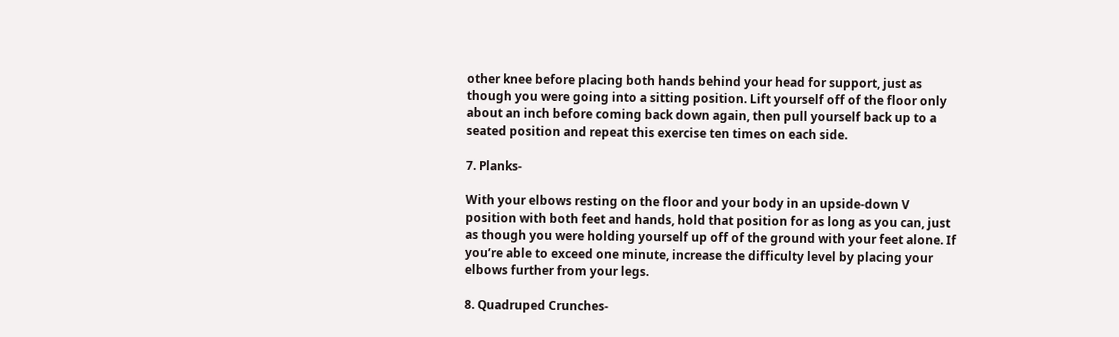other knee before placing both hands behind your head for support, just as though you were going into a sitting position. Lift yourself off of the floor only about an inch before coming back down again, then pull yourself back up to a seated position and repeat this exercise ten times on each side.

7. Planks-

With your elbows resting on the floor and your body in an upside-down V position with both feet and hands, hold that position for as long as you can, just as though you were holding yourself up off of the ground with your feet alone. If you’re able to exceed one minute, increase the difficulty level by placing your elbows further from your legs.

8. Quadruped Crunches-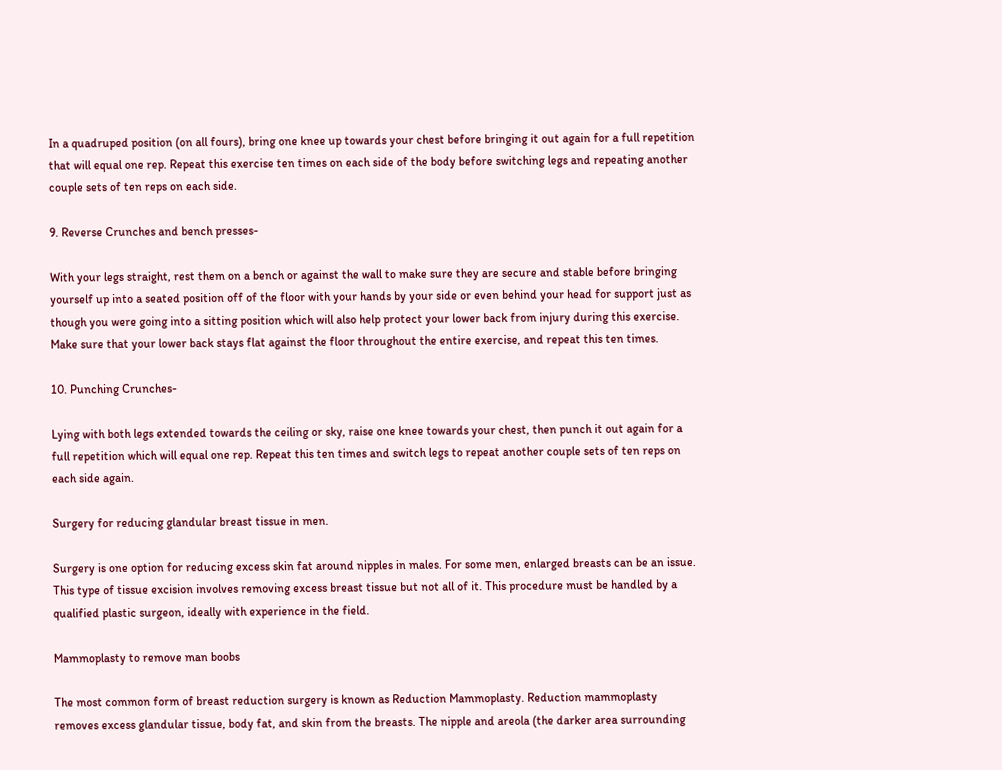In a quadruped position (on all fours), bring one knee up towards your chest before bringing it out again for a full repetition that will equal one rep. Repeat this exercise ten times on each side of the body before switching legs and repeating another couple sets of ten reps on each side.

9. Reverse Crunches and bench presses-

With your legs straight, rest them on a bench or against the wall to make sure they are secure and stable before bringing yourself up into a seated position off of the floor with your hands by your side or even behind your head for support just as though you were going into a sitting position which will also help protect your lower back from injury during this exercise. Make sure that your lower back stays flat against the floor throughout the entire exercise, and repeat this ten times.

10. Punching Crunches-

Lying with both legs extended towards the ceiling or sky, raise one knee towards your chest, then punch it out again for a full repetition which will equal one rep. Repeat this ten times and switch legs to repeat another couple sets of ten reps on each side again.

Surgery for reducing glandular breast tissue in men.

Surgery is one option for reducing excess skin fat around nipples in males. For some men, enlarged breasts can be an issue. This type of tissue excision involves removing excess breast tissue but not all of it. This procedure must be handled by a qualified plastic surgeon, ideally with experience in the field.

Mammoplasty to remove man boobs

The most common form of breast reduction surgery is known as Reduction Mammoplasty. Reduction mammoplasty removes excess glandular tissue, body fat, and skin from the breasts. The nipple and areola (the darker area surrounding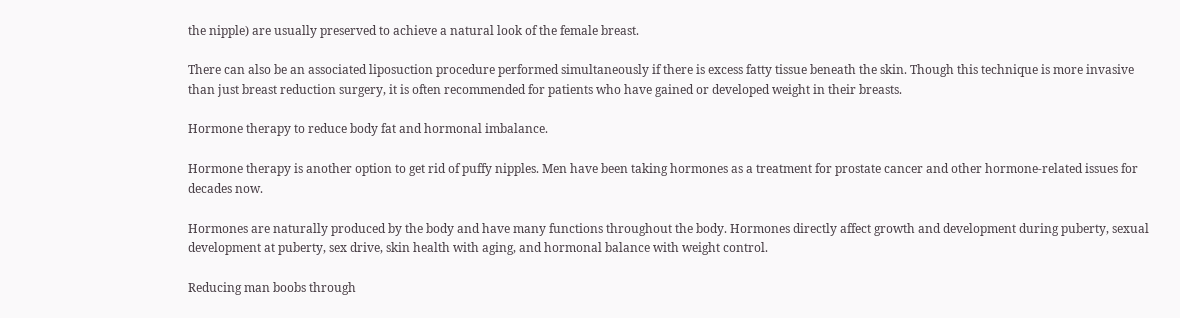the nipple) are usually preserved to achieve a natural look of the female breast.

There can also be an associated liposuction procedure performed simultaneously if there is excess fatty tissue beneath the skin. Though this technique is more invasive than just breast reduction surgery, it is often recommended for patients who have gained or developed weight in their breasts.

Hormone therapy to reduce body fat and hormonal imbalance.

Hormone therapy is another option to get rid of puffy nipples. Men have been taking hormones as a treatment for prostate cancer and other hormone-related issues for decades now.

Hormones are naturally produced by the body and have many functions throughout the body. Hormones directly affect growth and development during puberty, sexual development at puberty, sex drive, skin health with aging, and hormonal balance with weight control.

Reducing man boobs through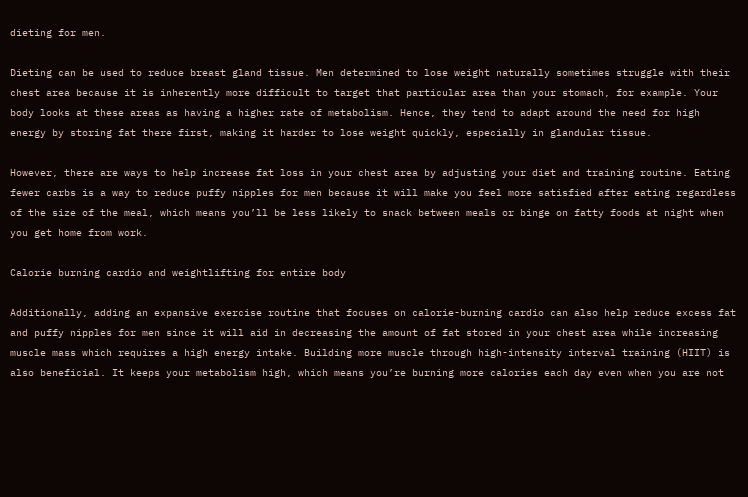dieting for men.

Dieting can be used to reduce breast gland tissue. Men determined to lose weight naturally sometimes struggle with their chest area because it is inherently more difficult to target that particular area than your stomach, for example. Your body looks at these areas as having a higher rate of metabolism. Hence, they tend to adapt around the need for high energy by storing fat there first, making it harder to lose weight quickly, especially in glandular tissue.

However, there are ways to help increase fat loss in your chest area by adjusting your diet and training routine. Eating fewer carbs is a way to reduce puffy nipples for men because it will make you feel more satisfied after eating regardless of the size of the meal, which means you’ll be less likely to snack between meals or binge on fatty foods at night when you get home from work.

Calorie burning cardio and weightlifting for entire body

Additionally, adding an expansive exercise routine that focuses on calorie-burning cardio can also help reduce excess fat and puffy nipples for men since it will aid in decreasing the amount of fat stored in your chest area while increasing muscle mass which requires a high energy intake. Building more muscle through high-intensity interval training (HIIT) is also beneficial. It keeps your metabolism high, which means you’re burning more calories each day even when you are not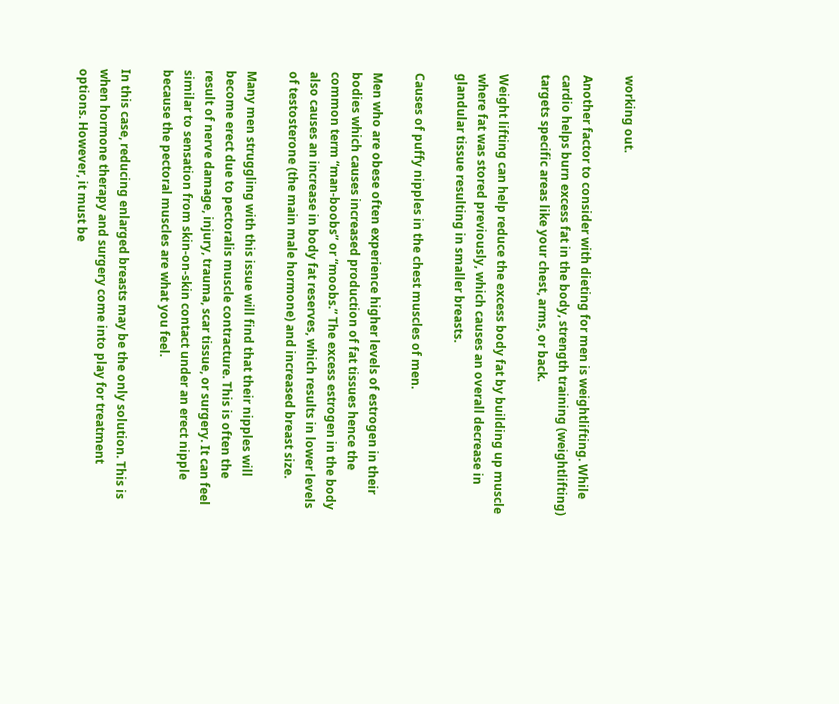working out.

Another factor to consider with dieting for men is weightlifting. While cardio helps burn excess fat in the body, strength training (weightlifting) targets specific areas like your chest, arms, or back.

Weight lifting can help reduce the excess body fat by building up muscle where fat was stored previously, which causes an overall decrease in glandular tissue resulting in smaller breasts.

Causes of puffy nipples in the chest muscles of men.

Men who are obese often experience higher levels of estrogen in their bodies which causes increased production of fat tissues hence the common term “man-boobs” or “moobs.” The excess estrogen in the body also causes an increase in body fat reserves, which results in lower levels of testosterone (the main male hormone) and increased breast size.

Many men struggling with this issue will find that their nipples will become erect due to pectoralis muscle contracture. This is often the result of nerve damage, injury, trauma, scar tissue, or surgery. It can feel similar to sensation from skin-on-skin contact under an erect nipple because the pectoral muscles are what you feel.

In this case, reducing enlarged breasts may be the only solution. This is when hormone therapy and surgery come into play for treatment options. However, it must be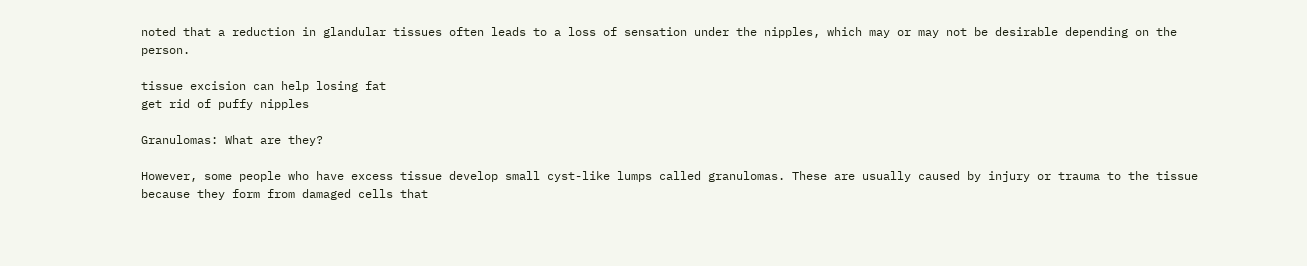noted that a reduction in glandular tissues often leads to a loss of sensation under the nipples, which may or may not be desirable depending on the person.

tissue excision can help losing fat
get rid of puffy nipples

Granulomas: What are they?

However, some people who have excess tissue develop small cyst-like lumps called granulomas. These are usually caused by injury or trauma to the tissue because they form from damaged cells that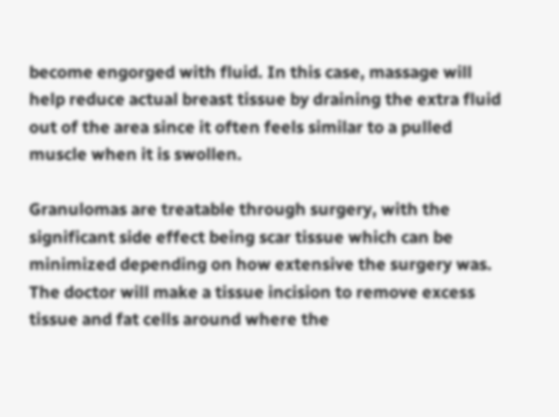become engorged with fluid. In this case, massage will help reduce actual breast tissue by draining the extra fluid out of the area since it often feels similar to a pulled muscle when it is swollen.

Granulomas are treatable through surgery, with the significant side effect being scar tissue which can be minimized depending on how extensive the surgery was. The doctor will make a tissue incision to remove excess tissue and fat cells around where the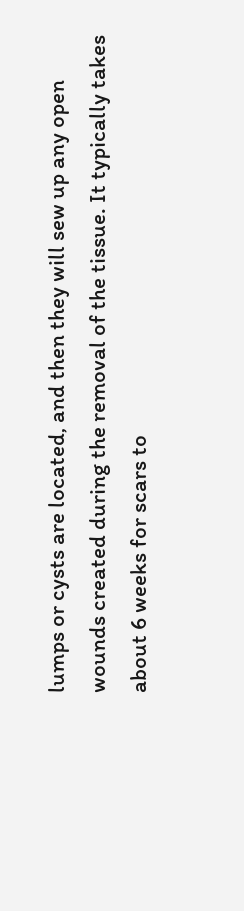lumps or cysts are located, and then they will sew up any open wounds created during the removal of the tissue. It typically takes about 6 weeks for scars to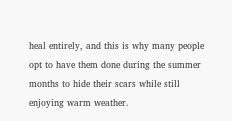heal entirely, and this is why many people opt to have them done during the summer months to hide their scars while still enjoying warm weather.